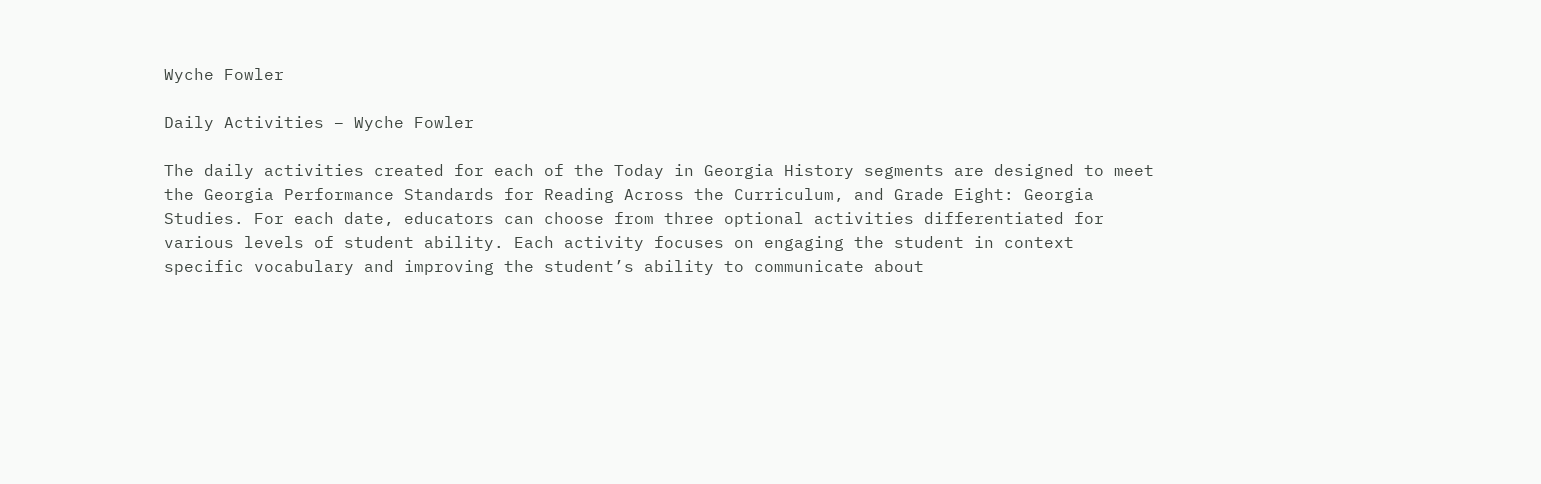Wyche Fowler

Daily Activities – Wyche Fowler

The daily activities created for each of the Today in Georgia History segments are designed to meet the Georgia Performance Standards for Reading Across the Curriculum, and Grade Eight: Georgia Studies. For each date, educators can choose from three optional activities differentiated for various levels of student ability. Each activity focuses on engaging the student in context specific vocabulary and improving the student’s ability to communicate about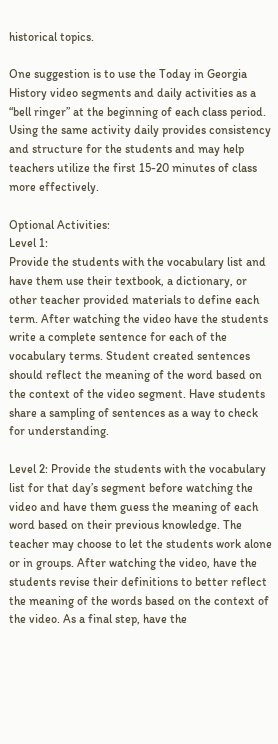historical topics.

One suggestion is to use the Today in Georgia History video segments and daily activities as a “bell ringer” at the beginning of each class period. Using the same activity daily provides consistency and structure for the students and may help teachers utilize the first 15-20 minutes of class more effectively.

Optional Activities:
Level 1:
Provide the students with the vocabulary list and have them use their textbook, a dictionary, or other teacher provided materials to define each term. After watching the video have the students write a complete sentence for each of the vocabulary terms. Student created sentences should reflect the meaning of the word based on the context of the video segment. Have students share a sampling of sentences as a way to check for understanding.

Level 2: Provide the students with the vocabulary list for that day’s segment before watching the video and have them guess the meaning of each word based on their previous knowledge. The teacher may choose to let the students work alone or in groups. After watching the video, have the students revise their definitions to better reflect the meaning of the words based on the context of the video. As a final step, have the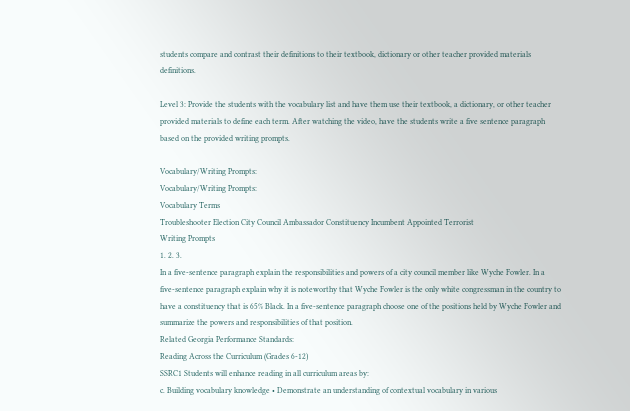students compare and contrast their definitions to their textbook, dictionary or other teacher provided materials definitions.

Level 3: Provide the students with the vocabulary list and have them use their textbook, a dictionary, or other teacher provided materials to define each term. After watching the video, have the students write a five sentence paragraph based on the provided writing prompts.

Vocabulary/Writing Prompts:
Vocabulary/Writing Prompts:
Vocabulary Terms
Troubleshooter Election City Council Ambassador Constituency Incumbent Appointed Terrorist
Writing Prompts
1. 2. 3.
In a five-sentence paragraph explain the responsibilities and powers of a city council member like Wyche Fowler. In a five-sentence paragraph explain why it is noteworthy that Wyche Fowler is the only white congressman in the country to have a constituency that is 65% Black. In a five-sentence paragraph choose one of the positions held by Wyche Fowler and summarize the powers and responsibilities of that position.
Related Georgia Performance Standards:
Reading Across the Curriculum (Grades 6-12)
SSRC1 Students will enhance reading in all curriculum areas by:
c. Building vocabulary knowledge • Demonstrate an understanding of contextual vocabulary in various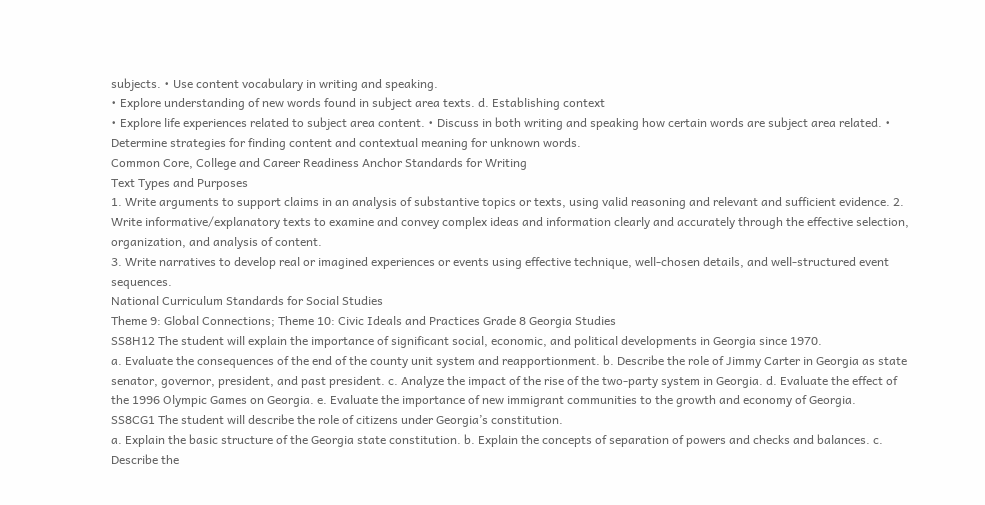subjects. • Use content vocabulary in writing and speaking.
• Explore understanding of new words found in subject area texts. d. Establishing context
• Explore life experiences related to subject area content. • Discuss in both writing and speaking how certain words are subject area related. • Determine strategies for finding content and contextual meaning for unknown words.
Common Core, College and Career Readiness Anchor Standards for Writing
Text Types and Purposes
1. Write arguments to support claims in an analysis of substantive topics or texts, using valid reasoning and relevant and sufficient evidence. 2. Write informative/explanatory texts to examine and convey complex ideas and information clearly and accurately through the effective selection, organization, and analysis of content.
3. Write narratives to develop real or imagined experiences or events using effective technique, well-chosen details, and well-structured event sequences.
National Curriculum Standards for Social Studies
Theme 9: Global Connections; Theme 10: Civic Ideals and Practices Grade 8 Georgia Studies
SS8H12 The student will explain the importance of significant social, economic, and political developments in Georgia since 1970.
a. Evaluate the consequences of the end of the county unit system and reapportionment. b. Describe the role of Jimmy Carter in Georgia as state senator, governor, president, and past president. c. Analyze the impact of the rise of the two-party system in Georgia. d. Evaluate the effect of the 1996 Olympic Games on Georgia. e. Evaluate the importance of new immigrant communities to the growth and economy of Georgia.
SS8CG1 The student will describe the role of citizens under Georgia’s constitution.
a. Explain the basic structure of the Georgia state constitution. b. Explain the concepts of separation of powers and checks and balances. c. Describe the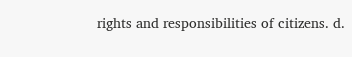rights and responsibilities of citizens. d.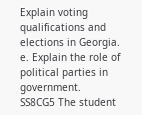Explain voting qualifications and elections in Georgia. e. Explain the role of political parties in government.
SS8CG5 The student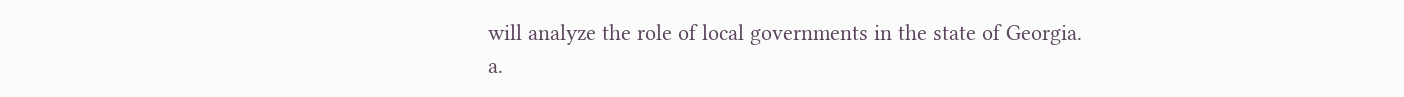will analyze the role of local governments in the state of Georgia.
a.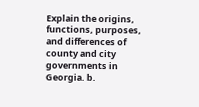Explain the origins, functions, purposes, and differences of county and city governments in Georgia. b.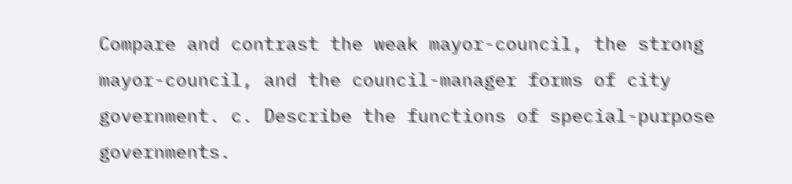Compare and contrast the weak mayor-council, the strong mayor-council, and the council-manager forms of city government. c. Describe the functions of special-purpose governments.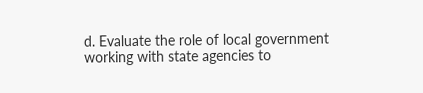d. Evaluate the role of local government working with state agencies to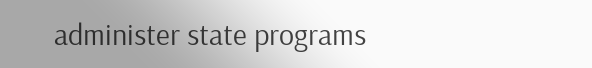administer state programs